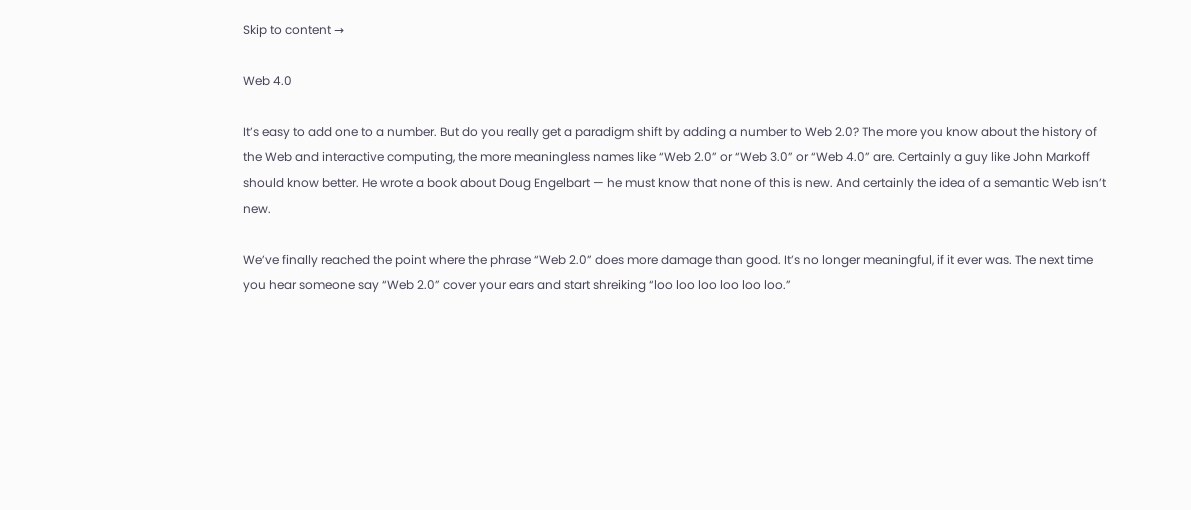Skip to content →

Web 4.0

It’s easy to add one to a number. But do you really get a paradigm shift by adding a number to Web 2.0? The more you know about the history of the Web and interactive computing, the more meaningless names like “Web 2.0” or “Web 3.0” or “Web 4.0” are. Certainly a guy like John Markoff should know better. He wrote a book about Doug Engelbart — he must know that none of this is new. And certainly the idea of a semantic Web isn’t new.

We’ve finally reached the point where the phrase “Web 2.0” does more damage than good. It’s no longer meaningful, if it ever was. The next time you hear someone say “Web 2.0” cover your ears and start shreiking “loo loo loo loo loo loo.”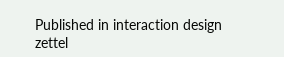Published in interaction design zettel